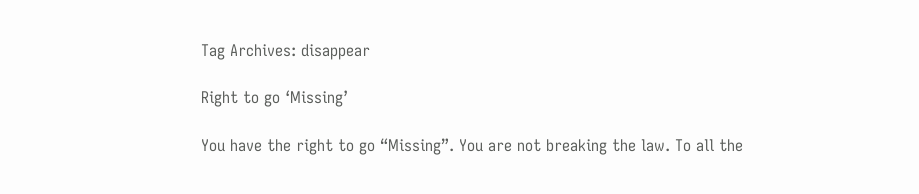Tag Archives: disappear

Right to go ‘Missing’

You have the right to go “Missing”. You are not breaking the law. To all the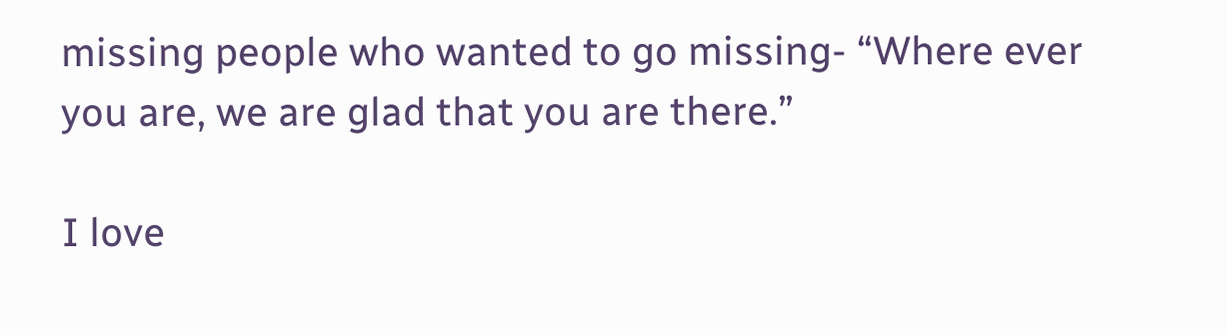missing people who wanted to go missing- “Where ever you are, we are glad that you are there.”

I love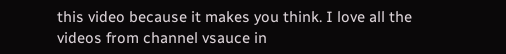this video because it makes you think. I love all the videos from channel vsauce in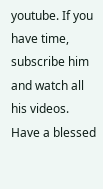youtube. If you have time, subscribe him and watch all his videos. Have a blessed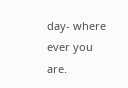day- where ever you are.